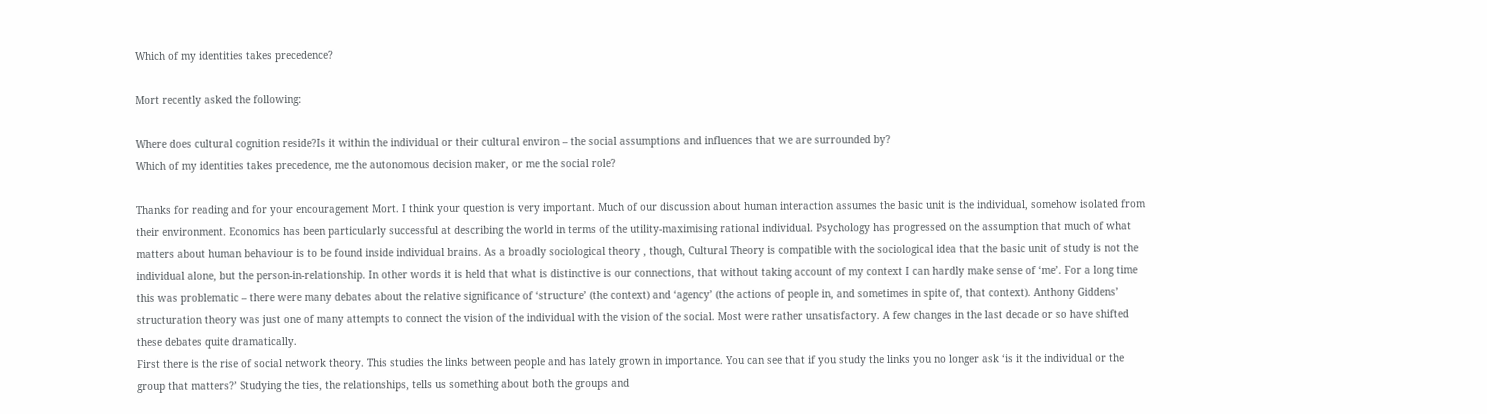Which of my identities takes precedence?

Mort recently asked the following:

Where does cultural cognition reside?Is it within the individual or their cultural environ – the social assumptions and influences that we are surrounded by?
Which of my identities takes precedence, me the autonomous decision maker, or me the social role?

Thanks for reading and for your encouragement Mort. I think your question is very important. Much of our discussion about human interaction assumes the basic unit is the individual, somehow isolated from their environment. Economics has been particularly successful at describing the world in terms of the utility-maximising rational individual. Psychology has progressed on the assumption that much of what matters about human behaviour is to be found inside individual brains. As a broadly sociological theory , though, Cultural Theory is compatible with the sociological idea that the basic unit of study is not the individual alone, but the person-in-relationship. In other words it is held that what is distinctive is our connections, that without taking account of my context I can hardly make sense of ‘me’. For a long time this was problematic – there were many debates about the relative significance of ‘structure’ (the context) and ‘agency’ (the actions of people in, and sometimes in spite of, that context). Anthony Giddens’ structuration theory was just one of many attempts to connect the vision of the individual with the vision of the social. Most were rather unsatisfactory. A few changes in the last decade or so have shifted these debates quite dramatically.
First there is the rise of social network theory. This studies the links between people and has lately grown in importance. You can see that if you study the links you no longer ask ‘is it the individual or the group that matters?’ Studying the ties, the relationships, tells us something about both the groups and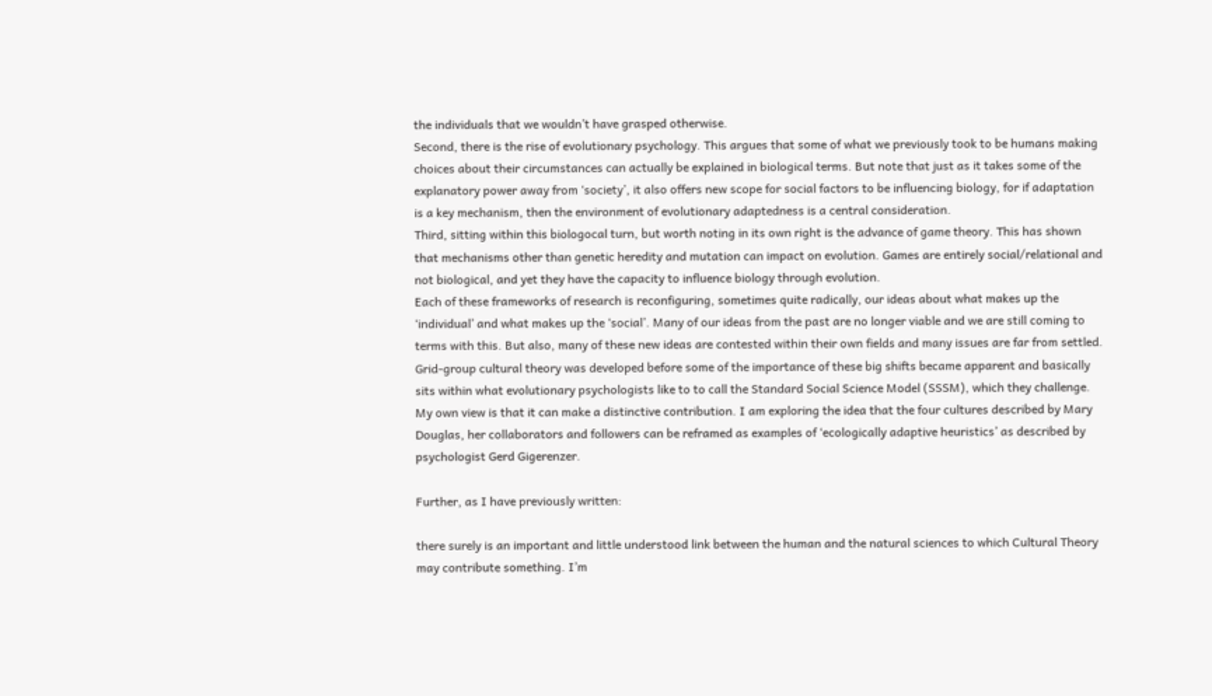the individuals that we wouldn’t have grasped otherwise.
Second, there is the rise of evolutionary psychology. This argues that some of what we previously took to be humans making choices about their circumstances can actually be explained in biological terms. But note that just as it takes some of the explanatory power away from ‘society’, it also offers new scope for social factors to be influencing biology, for if adaptation is a key mechanism, then the environment of evolutionary adaptedness is a central consideration.
Third, sitting within this biologocal turn, but worth noting in its own right is the advance of game theory. This has shown that mechanisms other than genetic heredity and mutation can impact on evolution. Games are entirely social/relational and not biological, and yet they have the capacity to influence biology through evolution.
Each of these frameworks of research is reconfiguring, sometimes quite radically, our ideas about what makes up the ‘individual’ and what makes up the ‘social’. Many of our ideas from the past are no longer viable and we are still coming to terms with this. But also, many of these new ideas are contested within their own fields and many issues are far from settled.
Grid-group cultural theory was developed before some of the importance of these big shifts became apparent and basically sits within what evolutionary psychologists like to to call the Standard Social Science Model (SSSM), which they challenge. My own view is that it can make a distinctive contribution. I am exploring the idea that the four cultures described by Mary Douglas, her collaborators and followers can be reframed as examples of ‘ecologically adaptive heuristics’ as described by psychologist Gerd Gigerenzer.

Further, as I have previously written:

there surely is an important and little understood link between the human and the natural sciences to which Cultural Theory may contribute something. I’m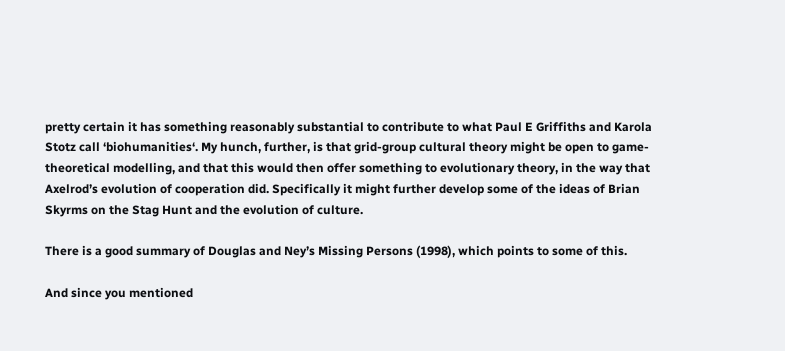pretty certain it has something reasonably substantial to contribute to what Paul E Griffiths and Karola Stotz call ‘biohumanities‘. My hunch, further, is that grid-group cultural theory might be open to game-theoretical modelling, and that this would then offer something to evolutionary theory, in the way that Axelrod’s evolution of cooperation did. Specifically it might further develop some of the ideas of Brian Skyrms on the Stag Hunt and the evolution of culture.

There is a good summary of Douglas and Ney’s Missing Persons (1998), which points to some of this.

And since you mentioned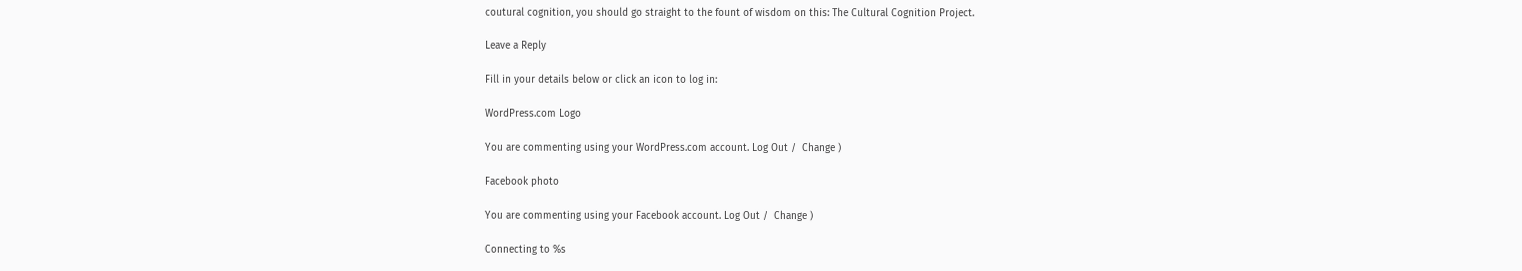coutural cognition, you should go straight to the fount of wisdom on this: The Cultural Cognition Project.

Leave a Reply

Fill in your details below or click an icon to log in:

WordPress.com Logo

You are commenting using your WordPress.com account. Log Out /  Change )

Facebook photo

You are commenting using your Facebook account. Log Out /  Change )

Connecting to %s